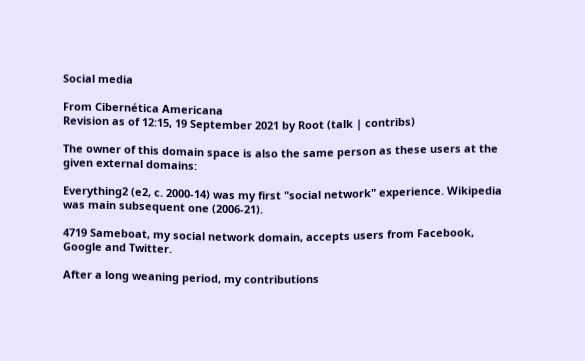Social media

From Cibernética Americana
Revision as of 12:15, 19 September 2021 by Root (talk | contribs)

The owner of this domain space is also the same person as these users at the given external domains:

Everything2 (e2, c. 2000-14) was my first "social network" experience. Wikipedia was main subsequent one (2006-21).

4719 Sameboat, my social network domain, accepts users from Facebook, Google and Twitter.

After a long weaning period, my contributions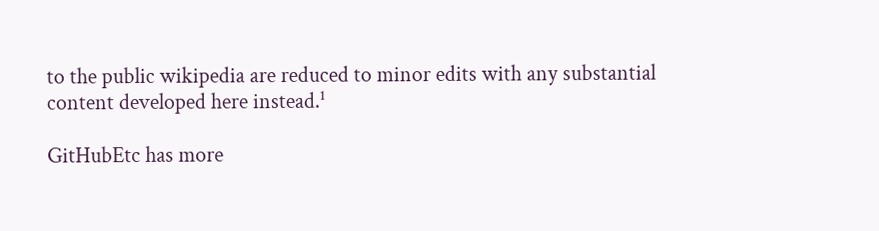to the public wikipedia are reduced to minor edits with any substantial content developed here instead.¹

GitHubEtc has more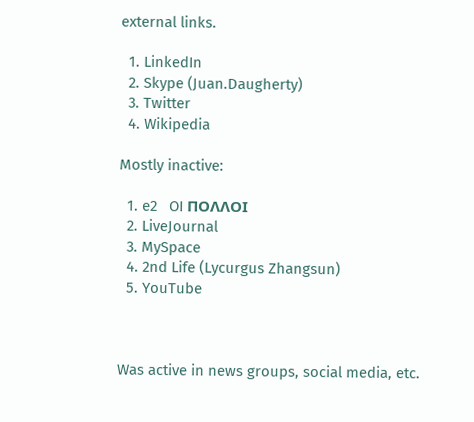external links.

  1. LinkedIn
  2. Skype (Juan.Daugherty)
  3. Twitter
  4. Wikipedia

Mostly inactive:

  1. e2   OI ΠOΛΛOI
  2. LiveJournal
  3. MySpace
  4. 2nd Life (Lycurgus Zhangsun)
  5. YouTube



Was active in news groups, social media, etc.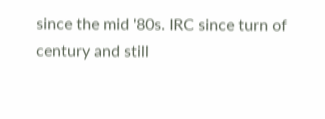since the mid '80s. IRC since turn of century and still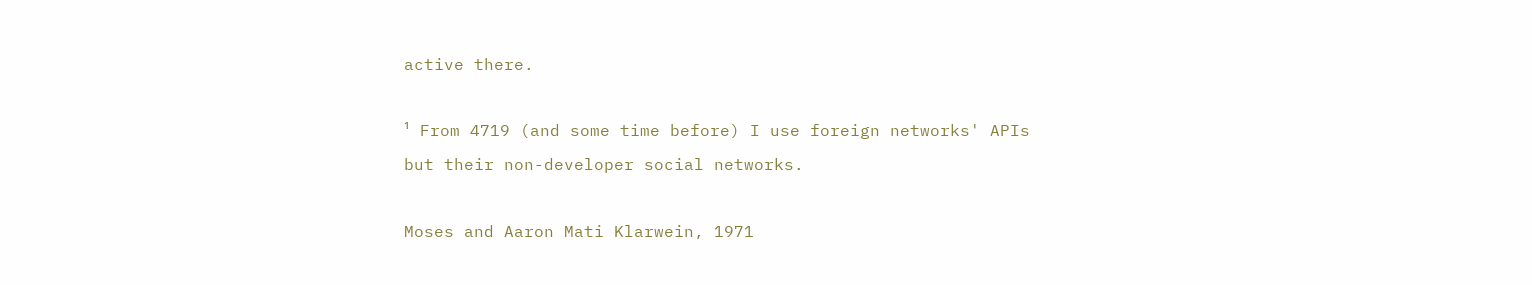active there.

¹ From 4719 (and some time before) I use foreign networks' APIs but their non-developer social networks.

Moses and Aaron Mati Klarwein, 1971